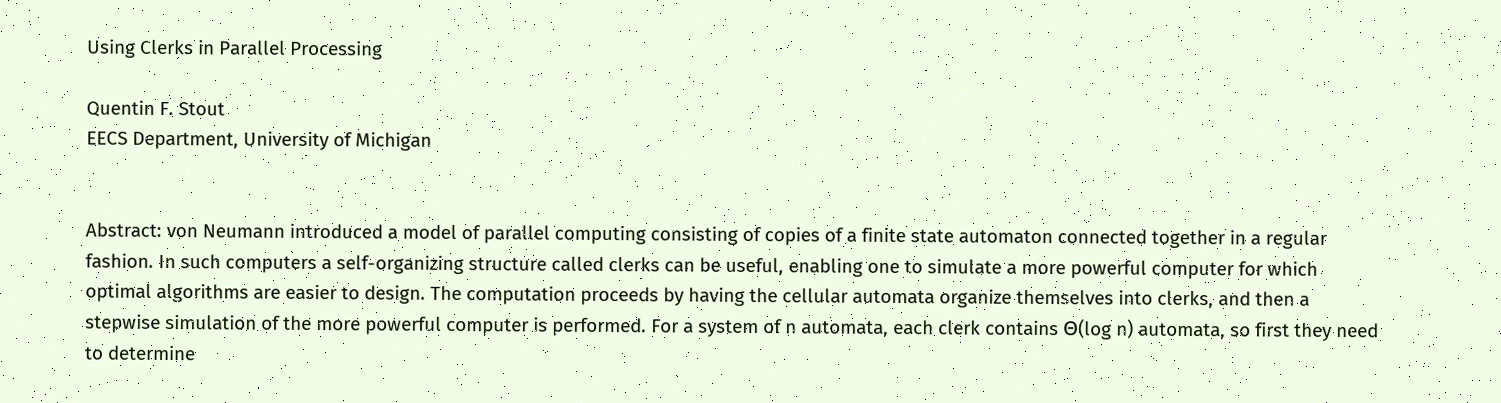Using Clerks in Parallel Processing

Quentin F. Stout
EECS Department, University of Michigan


Abstract: von Neumann introduced a model of parallel computing consisting of copies of a finite state automaton connected together in a regular fashion. In such computers a self-organizing structure called clerks can be useful, enabling one to simulate a more powerful computer for which optimal algorithms are easier to design. The computation proceeds by having the cellular automata organize themselves into clerks, and then a stepwise simulation of the more powerful computer is performed. For a system of n automata, each clerk contains Θ(log n) automata, so first they need to determine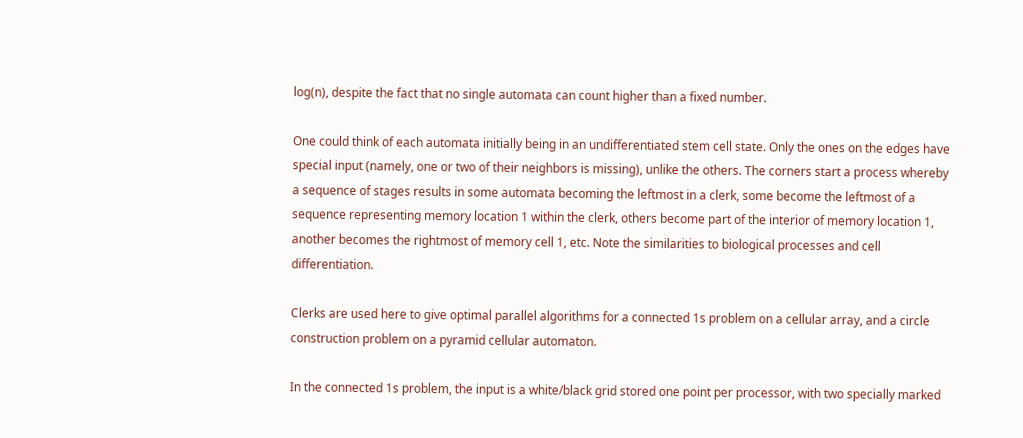log(n), despite the fact that no single automata can count higher than a fixed number.

One could think of each automata initially being in an undifferentiated stem cell state. Only the ones on the edges have special input (namely, one or two of their neighbors is missing), unlike the others. The corners start a process whereby a sequence of stages results in some automata becoming the leftmost in a clerk, some become the leftmost of a sequence representing memory location 1 within the clerk, others become part of the interior of memory location 1, another becomes the rightmost of memory cell 1, etc. Note the similarities to biological processes and cell differentiation.

Clerks are used here to give optimal parallel algorithms for a connected 1s problem on a cellular array, and a circle construction problem on a pyramid cellular automaton.

In the connected 1s problem, the input is a white/black grid stored one point per processor, with two specially marked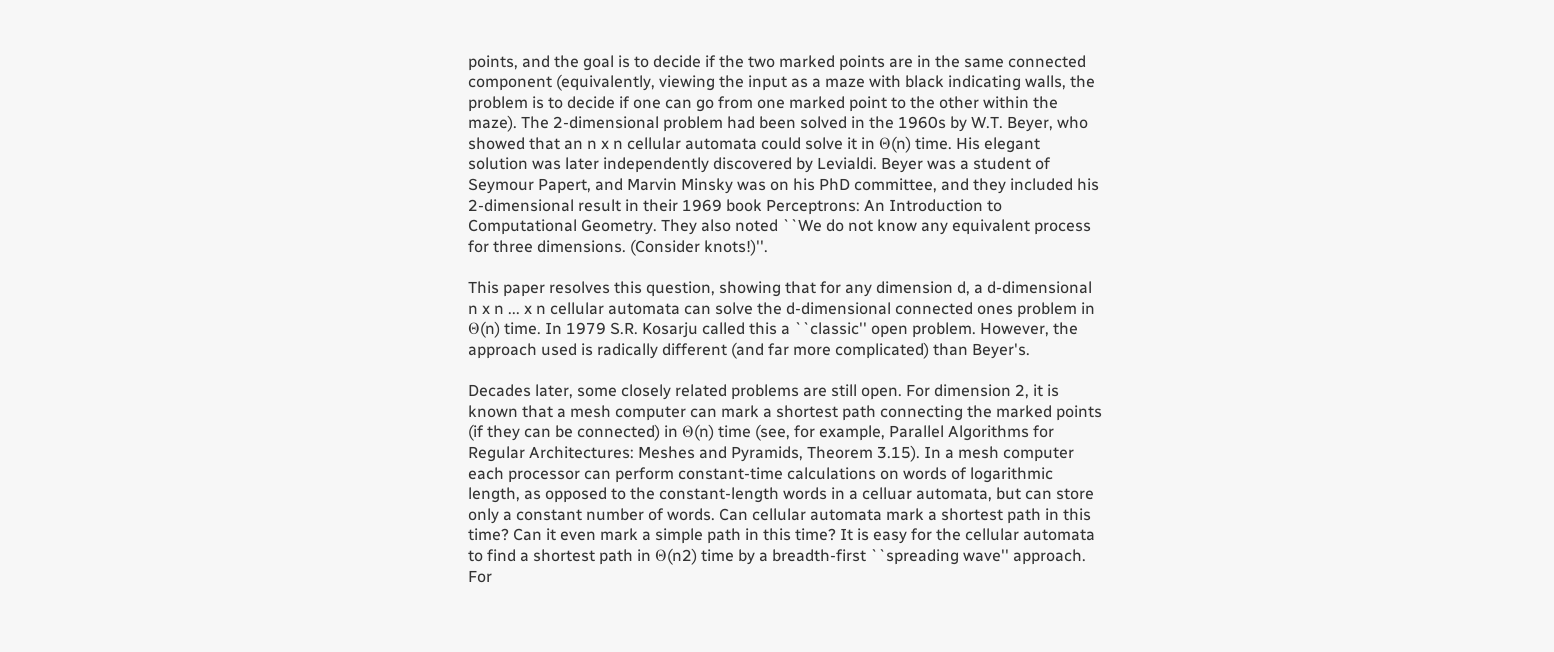points, and the goal is to decide if the two marked points are in the same connected component (equivalently, viewing the input as a maze with black indicating walls, the problem is to decide if one can go from one marked point to the other within the maze). The 2-dimensional problem had been solved in the 1960s by W.T. Beyer, who showed that an n x n cellular automata could solve it in Θ(n) time. His elegant solution was later independently discovered by Levialdi. Beyer was a student of Seymour Papert, and Marvin Minsky was on his PhD committee, and they included his 2-dimensional result in their 1969 book Perceptrons: An Introduction to Computational Geometry. They also noted ``We do not know any equivalent process for three dimensions. (Consider knots!)''.

This paper resolves this question, showing that for any dimension d, a d-dimensional n x n ... x n cellular automata can solve the d-dimensional connected ones problem in Θ(n) time. In 1979 S.R. Kosarju called this a ``classic'' open problem. However, the approach used is radically different (and far more complicated) than Beyer's.

Decades later, some closely related problems are still open. For dimension 2, it is known that a mesh computer can mark a shortest path connecting the marked points (if they can be connected) in Θ(n) time (see, for example, Parallel Algorithms for Regular Architectures: Meshes and Pyramids, Theorem 3.15). In a mesh computer each processor can perform constant-time calculations on words of logarithmic length, as opposed to the constant-length words in a celluar automata, but can store only a constant number of words. Can cellular automata mark a shortest path in this time? Can it even mark a simple path in this time? It is easy for the cellular automata to find a shortest path in Θ(n2) time by a breadth-first ``spreading wave'' approach. For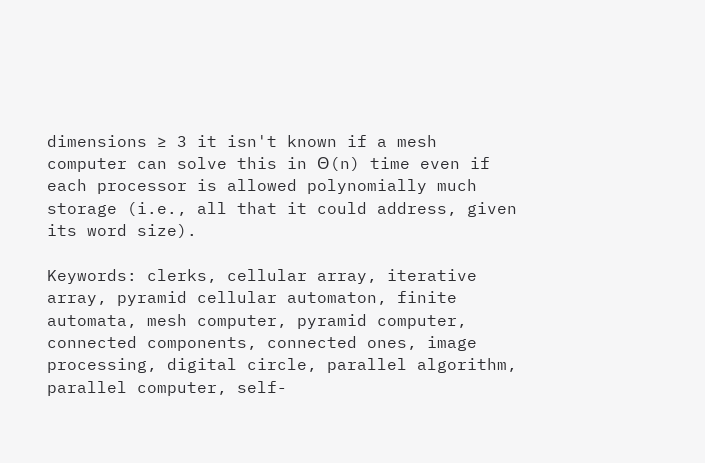dimensions ≥ 3 it isn't known if a mesh computer can solve this in Θ(n) time even if each processor is allowed polynomially much storage (i.e., all that it could address, given its word size).

Keywords: clerks, cellular array, iterative array, pyramid cellular automaton, finite automata, mesh computer, pyramid computer, connected components, connected ones, image processing, digital circle, parallel algorithm, parallel computer, self-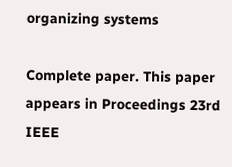organizing systems

Complete paper. This paper appears in Proceedings 23rd IEEE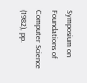Symposium on Foundations of Computer Science (1982), pp.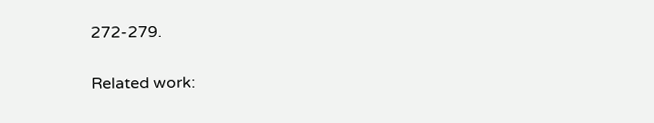272-279.

Related work: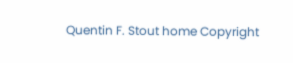Quentin F. Stout home Copyright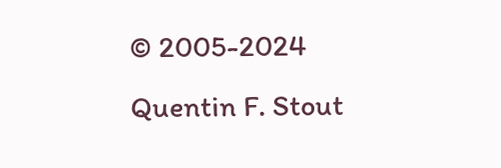© 2005-2024 Quentin F. Stout